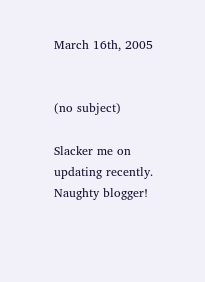March 16th, 2005


(no subject)

Slacker me on updating recently. Naughty blogger!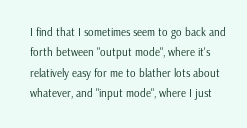I find that I sometimes seem to go back and forth between "output mode", where it's relatively easy for me to blather lots about whatever, and "input mode", where I just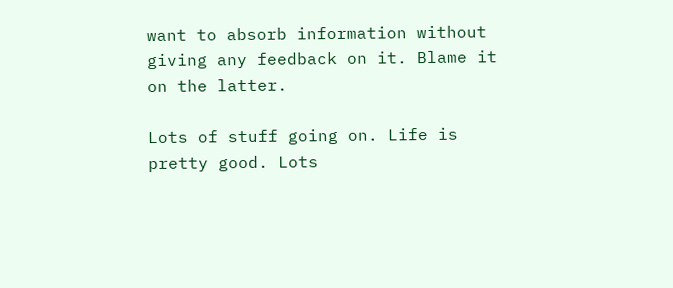want to absorb information without giving any feedback on it. Blame it on the latter.

Lots of stuff going on. Life is pretty good. Lots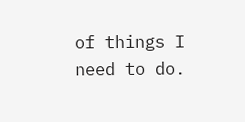of things I need to do.